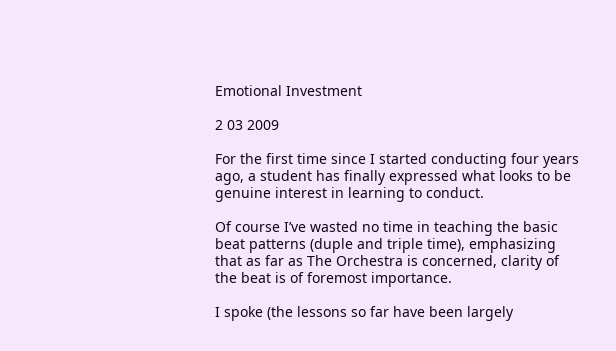Emotional Investment

2 03 2009

For the first time since I started conducting four years ago, a student has finally expressed what looks to be genuine interest in learning to conduct.

Of course I’ve wasted no time in teaching the basic beat patterns (duple and triple time), emphasizing that as far as The Orchestra is concerned, clarity of the beat is of foremost importance.

I spoke (the lessons so far have been largely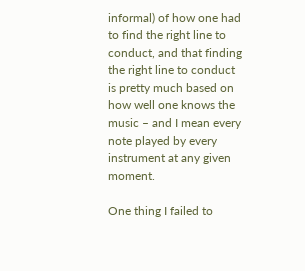informal) of how one had to find the right line to conduct, and that finding the right line to conduct is pretty much based on how well one knows the music – and I mean every note played by every instrument at any given moment.

One thing I failed to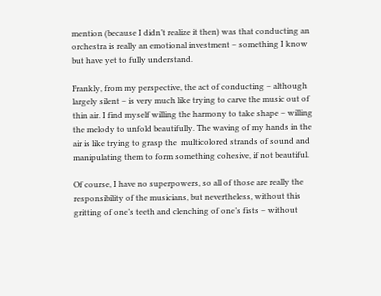mention (because I didn’t realize it then) was that conducting an orchestra is really an emotional investment – something I know but have yet to fully understand.

Frankly, from my perspective, the act of conducting – although largely silent – is very much like trying to carve the music out of thin air. I find myself willing the harmony to take shape – willing the melody to unfold beautifully. The waving of my hands in the air is like trying to grasp the  multicolored strands of sound and manipulating them to form something cohesive, if not beautiful.

Of course, I have no superpowers, so all of those are really the responsibility of the musicians, but nevertheless, without this gritting of one’s teeth and clenching of one’s fists – without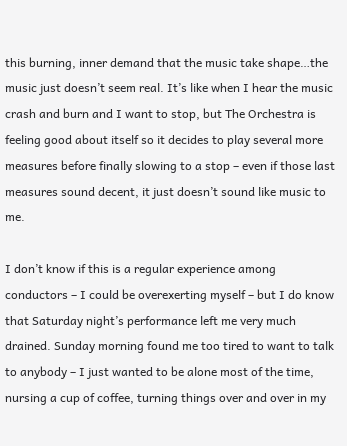this burning, inner demand that the music take shape…the music just doesn’t seem real. It’s like when I hear the music crash and burn and I want to stop, but The Orchestra is feeling good about itself so it decides to play several more measures before finally slowing to a stop – even if those last measures sound decent, it just doesn’t sound like music to me.

I don’t know if this is a regular experience among conductors – I could be overexerting myself – but I do know that Saturday night’s performance left me very much drained. Sunday morning found me too tired to want to talk to anybody – I just wanted to be alone most of the time, nursing a cup of coffee, turning things over and over in my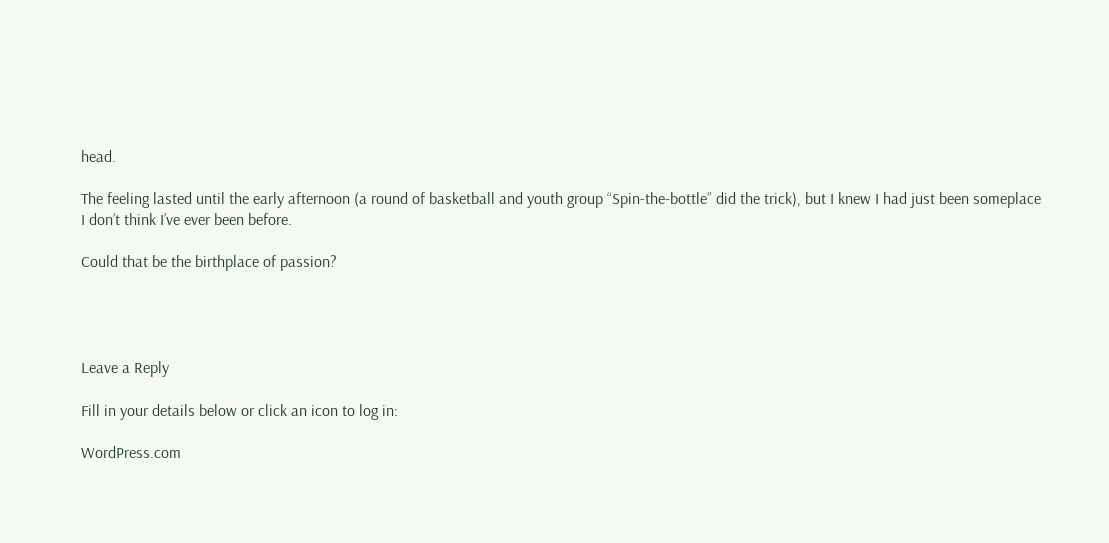head.

The feeling lasted until the early afternoon (a round of basketball and youth group “Spin-the-bottle” did the trick), but I knew I had just been someplace I don’t think I’ve ever been before.

Could that be the birthplace of passion?




Leave a Reply

Fill in your details below or click an icon to log in:

WordPress.com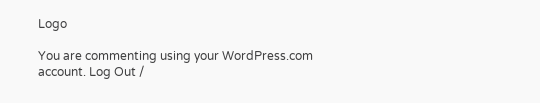Logo

You are commenting using your WordPress.com account. Log Out /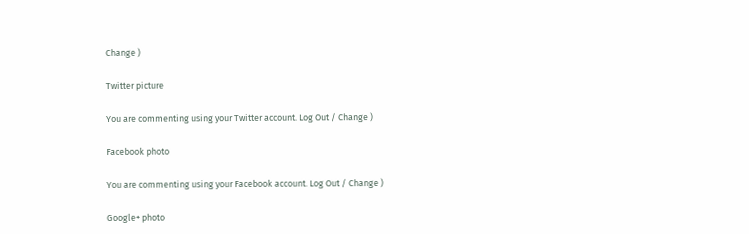Change )

Twitter picture

You are commenting using your Twitter account. Log Out / Change )

Facebook photo

You are commenting using your Facebook account. Log Out / Change )

Google+ photo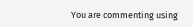You are commenting using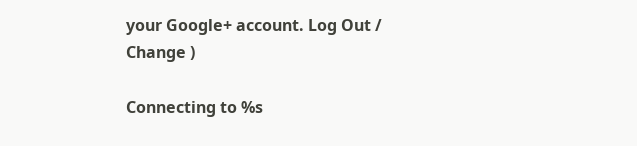your Google+ account. Log Out / Change )

Connecting to %s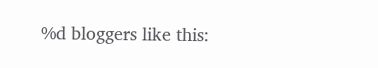%d bloggers like this: